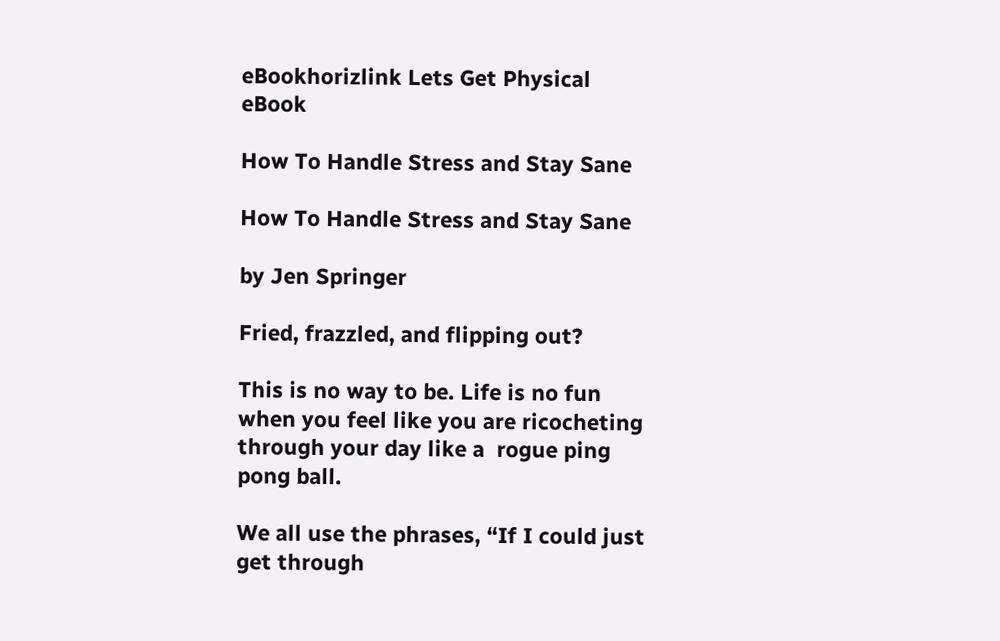eBookhorizlink Lets Get Physical eBook

How To Handle Stress and Stay Sane

How To Handle Stress and Stay Sane

by Jen Springer

Fried, frazzled, and flipping out?

This is no way to be. Life is no fun when you feel like you are ricocheting through your day like a  rogue ping pong ball.

We all use the phrases, “If I could just get through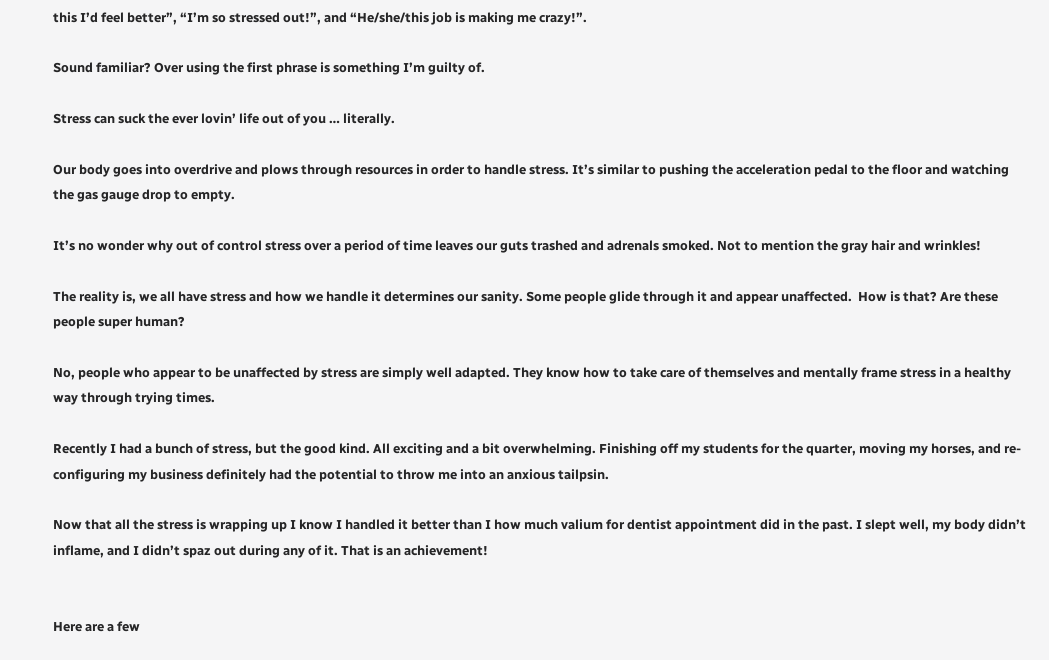this I’d feel better”, “I’m so stressed out!”, and “He/she/this job is making me crazy!”.

Sound familiar? Over using the first phrase is something I’m guilty of.

Stress can suck the ever lovin’ life out of you … literally.

Our body goes into overdrive and plows through resources in order to handle stress. It’s similar to pushing the acceleration pedal to the floor and watching the gas gauge drop to empty.

It’s no wonder why out of control stress over a period of time leaves our guts trashed and adrenals smoked. Not to mention the gray hair and wrinkles!

The reality is, we all have stress and how we handle it determines our sanity. Some people glide through it and appear unaffected.  How is that? Are these people super human?

No, people who appear to be unaffected by stress are simply well adapted. They know how to take care of themselves and mentally frame stress in a healthy way through trying times.

Recently I had a bunch of stress, but the good kind. All exciting and a bit overwhelming. Finishing off my students for the quarter, moving my horses, and re-configuring my business definitely had the potential to throw me into an anxious tailpsin.

Now that all the stress is wrapping up I know I handled it better than I how much valium for dentist appointment did in the past. I slept well, my body didn’t inflame, and I didn’t spaz out during any of it. That is an achievement!


Here are a few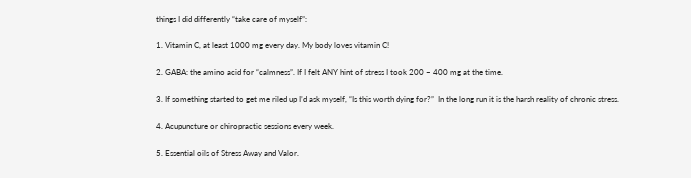things I did differently “take care of myself”:

1. Vitamin C, at least 1000 mg every day. My body loves vitamin C!

2. GABA: the amino acid for “calmness”. If I felt ANY hint of stress I took 200 – 400 mg at the time.

3. If something started to get me riled up I’d ask myself, “Is this worth dying for?”  In the long run it is the harsh reality of chronic stress.

4. Acupuncture or chiropractic sessions every week.

5. Essential oils of Stress Away and Valor.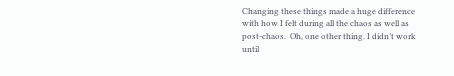Changing these things made a huge difference with how I felt during all the chaos as well as post-chaos.  Oh, one other thing. I didn’t work until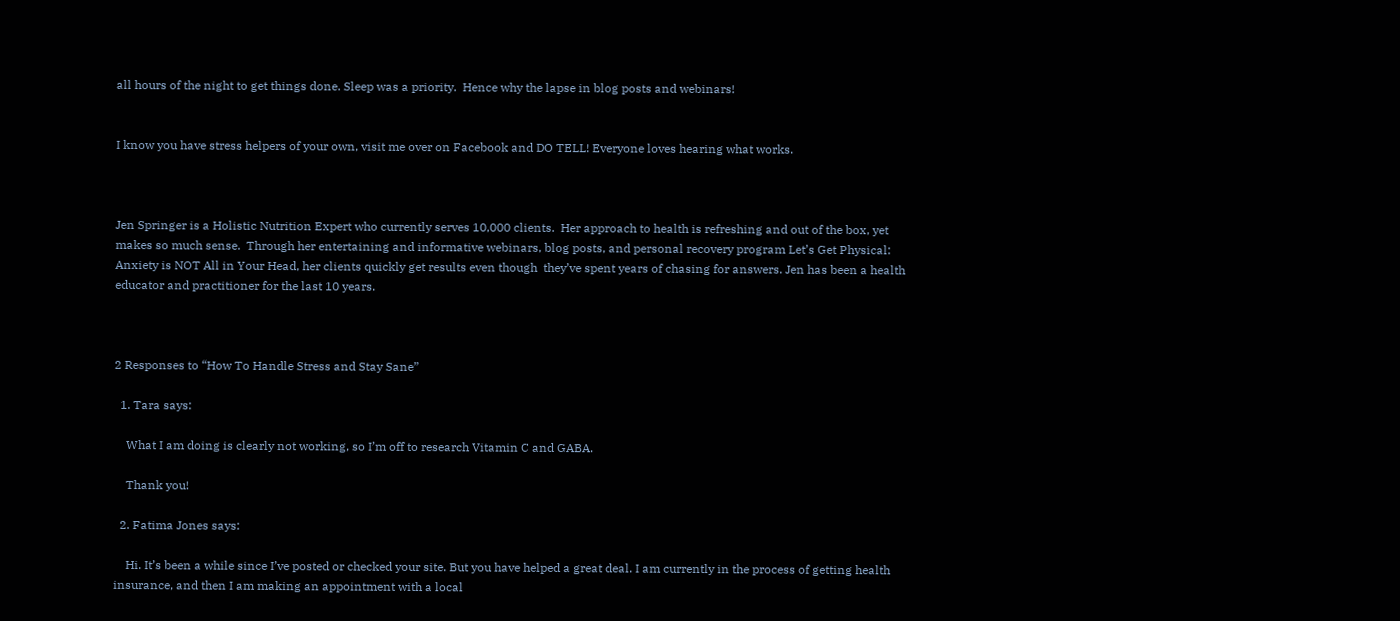all hours of the night to get things done. Sleep was a priority.  Hence why the lapse in blog posts and webinars!


I know you have stress helpers of your own, visit me over on Facebook and DO TELL! Everyone loves hearing what works.



Jen Springer is a Holistic Nutrition Expert who currently serves 10,000 clients.  Her approach to health is refreshing and out of the box, yet makes so much sense.  Through her entertaining and informative webinars, blog posts, and personal recovery program Let’s Get Physical: Anxiety is NOT All in Your Head, her clients quickly get results even though  they’ve spent years of chasing for answers. Jen has been a health educator and practitioner for the last 10 years.



2 Responses to “How To Handle Stress and Stay Sane”

  1. Tara says:

    What I am doing is clearly not working, so I’m off to research Vitamin C and GABA.

    Thank you!

  2. Fatima Jones says:

    Hi. It’s been a while since I’ve posted or checked your site. But you have helped a great deal. I am currently in the process of getting health insurance, and then I am making an appointment with a local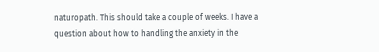naturopath. This should take a couple of weeks. I have a question about how to handling the anxiety in the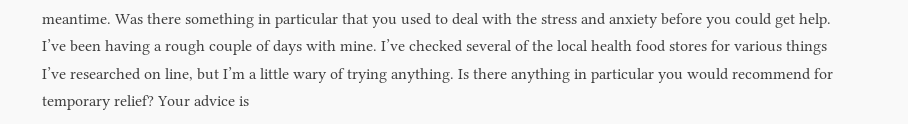meantime. Was there something in particular that you used to deal with the stress and anxiety before you could get help. I’ve been having a rough couple of days with mine. I’ve checked several of the local health food stores for various things I’ve researched on line, but I’m a little wary of trying anything. Is there anything in particular you would recommend for temporary relief? Your advice is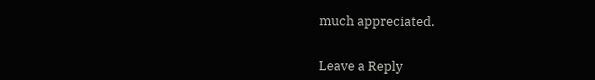much appreciated.


Leave a Reply